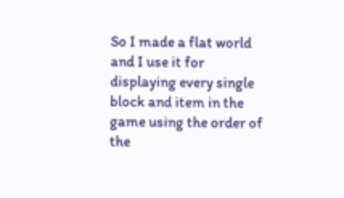So I made a flat world and I use it for displaying every single block and item in the game using the order of the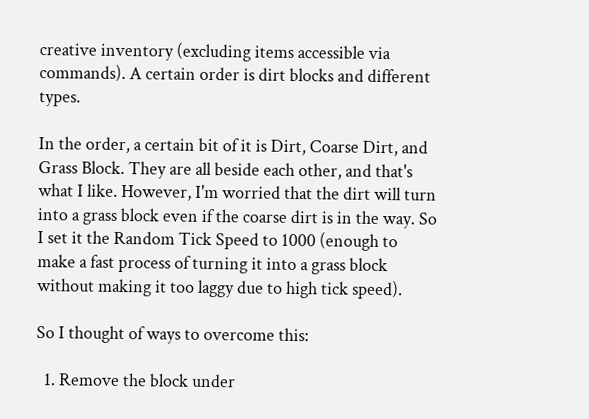creative inventory (excluding items accessible via commands). A certain order is dirt blocks and different types.

In the order, a certain bit of it is Dirt, Coarse Dirt, and Grass Block. They are all beside each other, and that's what I like. However, I'm worried that the dirt will turn into a grass block even if the coarse dirt is in the way. So I set it the Random Tick Speed to 1000 (enough to make a fast process of turning it into a grass block without making it too laggy due to high tick speed).

So I thought of ways to overcome this:

  1. Remove the block under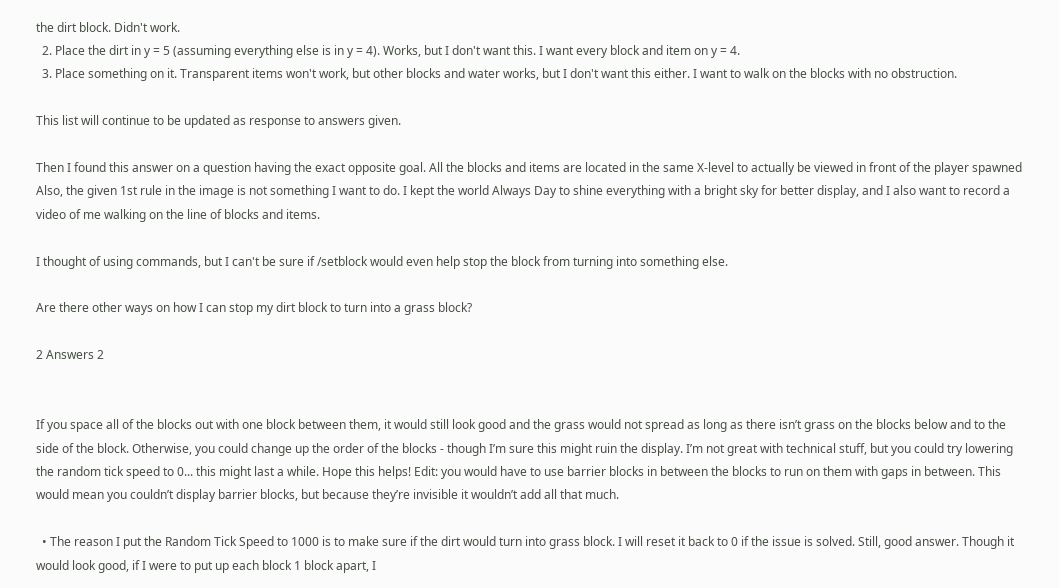the dirt block. Didn't work.
  2. Place the dirt in y = 5 (assuming everything else is in y = 4). Works, but I don't want this. I want every block and item on y = 4.
  3. Place something on it. Transparent items won't work, but other blocks and water works, but I don't want this either. I want to walk on the blocks with no obstruction.

This list will continue to be updated as response to answers given.

Then I found this answer on a question having the exact opposite goal. All the blocks and items are located in the same X-level to actually be viewed in front of the player spawned Also, the given 1st rule in the image is not something I want to do. I kept the world Always Day to shine everything with a bright sky for better display, and I also want to record a video of me walking on the line of blocks and items.

I thought of using commands, but I can't be sure if /setblock would even help stop the block from turning into something else.

Are there other ways on how I can stop my dirt block to turn into a grass block?

2 Answers 2


If you space all of the blocks out with one block between them, it would still look good and the grass would not spread as long as there isn’t grass on the blocks below and to the side of the block. Otherwise, you could change up the order of the blocks - though I’m sure this might ruin the display. I’m not great with technical stuff, but you could try lowering the random tick speed to 0... this might last a while. Hope this helps! Edit: you would have to use barrier blocks in between the blocks to run on them with gaps in between. This would mean you couldn’t display barrier blocks, but because they’re invisible it wouldn’t add all that much.

  • The reason I put the Random Tick Speed to 1000 is to make sure if the dirt would turn into grass block. I will reset it back to 0 if the issue is solved. Still, good answer. Though it would look good, if I were to put up each block 1 block apart, I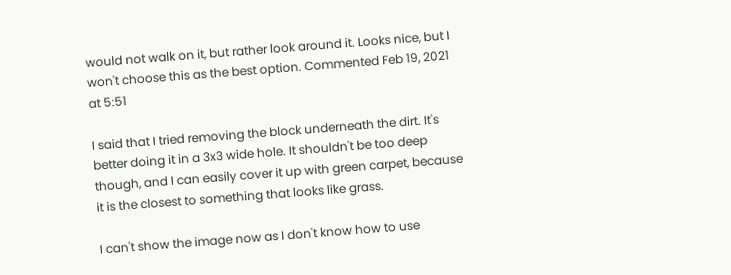would not walk on it, but rather look around it. Looks nice, but I won't choose this as the best option. Commented Feb 19, 2021 at 5:51

I said that I tried removing the block underneath the dirt. It's better doing it in a 3x3 wide hole. It shouldn't be too deep though, and I can easily cover it up with green carpet, because it is the closest to something that looks like grass.

I can't show the image now as I don't know how to use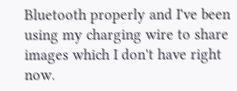Bluetooth properly and I've been using my charging wire to share images which I don't have right now.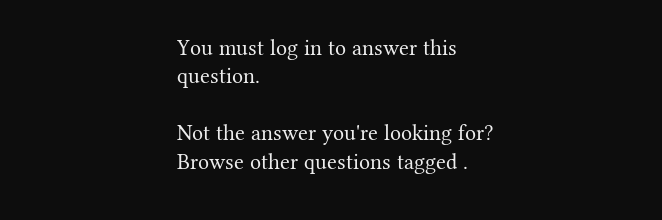You must log in to answer this question.

Not the answer you're looking for? Browse other questions tagged .